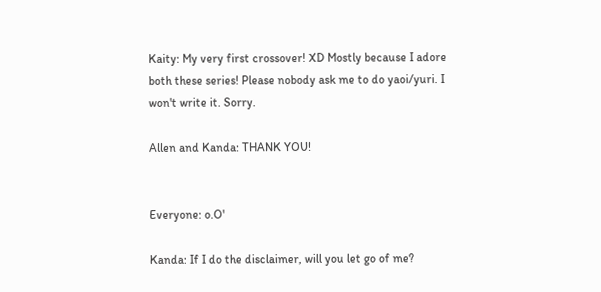Kaity: My very first crossover! XD Mostly because I adore both these series! Please nobody ask me to do yaoi/yuri. I won't write it. Sorry.

Allen and Kanda: THANK YOU!


Everyone: o.O'

Kanda: If I do the disclaimer, will you let go of me?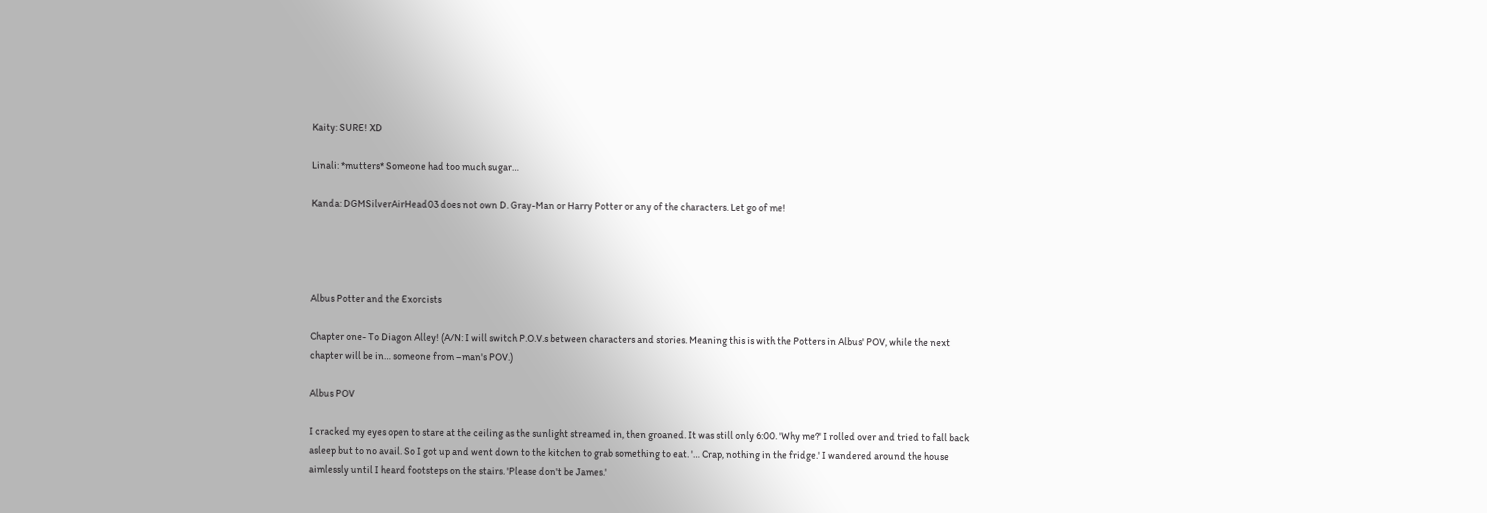Kaity: SURE! XD

Linali: *mutters* Someone had too much sugar…

Kanda: DGMSilverAirHead03 does not own D. Gray-Man or Harry Potter or any of the characters. Let go of me!




Albus Potter and the Exorcists

Chapter one- To Diagon Alley! (A/N: I will switch P.O.V.s between characters and stories. Meaning this is with the Potters in Albus' POV, while the next chapter will be in… someone from –man's POV.)

Albus POV

I cracked my eyes open to stare at the ceiling as the sunlight streamed in, then groaned. It was still only 6:00. 'Why me?' I rolled over and tried to fall back asleep but to no avail. So I got up and went down to the kitchen to grab something to eat. '… Crap, nothing in the fridge.' I wandered around the house aimlessly until I heard footsteps on the stairs. 'Please don't be James.'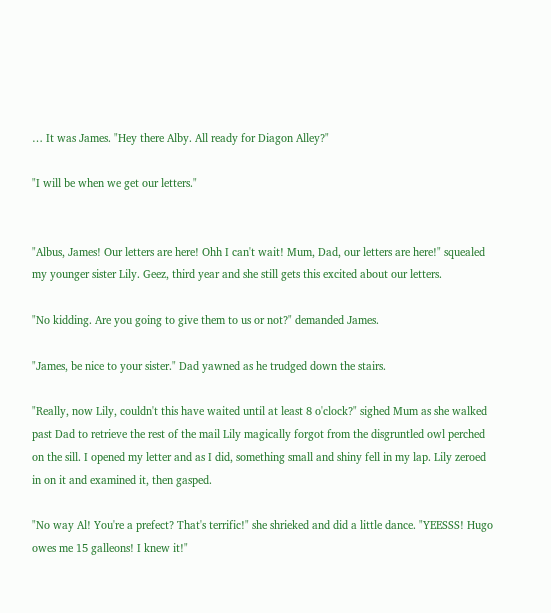… It was James. "Hey there Alby. All ready for Diagon Alley?"

"I will be when we get our letters."


"Albus, James! Our letters are here! Ohh I can't wait! Mum, Dad, our letters are here!" squealed my younger sister Lily. Geez, third year and she still gets this excited about our letters.

"No kidding. Are you going to give them to us or not?" demanded James.

"James, be nice to your sister." Dad yawned as he trudged down the stairs.

"Really, now Lily, couldn't this have waited until at least 8 o'clock?" sighed Mum as she walked past Dad to retrieve the rest of the mail Lily magically forgot from the disgruntled owl perched on the sill. I opened my letter and as I did, something small and shiny fell in my lap. Lily zeroed in on it and examined it, then gasped.

"No way Al! You're a prefect? That's terrific!" she shrieked and did a little dance. "YEESSS! Hugo owes me 15 galleons! I knew it!"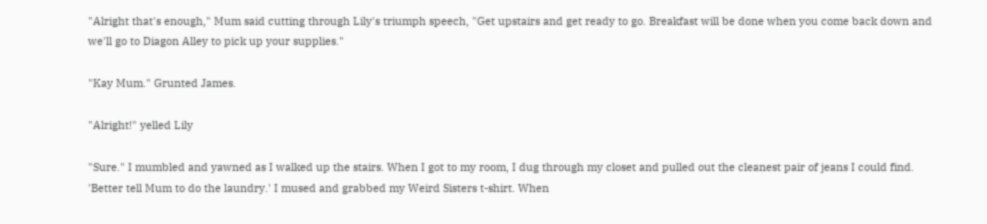"Alright that's enough," Mum said cutting through Lily's triumph speech, "Get upstairs and get ready to go. Breakfast will be done when you come back down and we'll go to Diagon Alley to pick up your supplies."

"Kay Mum." Grunted James.

"Alright!" yelled Lily

"Sure." I mumbled and yawned as I walked up the stairs. When I got to my room, I dug through my closet and pulled out the cleanest pair of jeans I could find. 'Better tell Mum to do the laundry.' I mused and grabbed my Weird Sisters t-shirt. When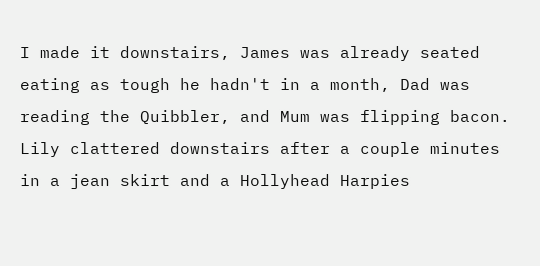I made it downstairs, James was already seated eating as tough he hadn't in a month, Dad was reading the Quibbler, and Mum was flipping bacon. Lily clattered downstairs after a couple minutes in a jean skirt and a Hollyhead Harpies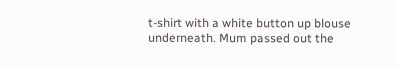t-shirt with a white button up blouse underneath. Mum passed out the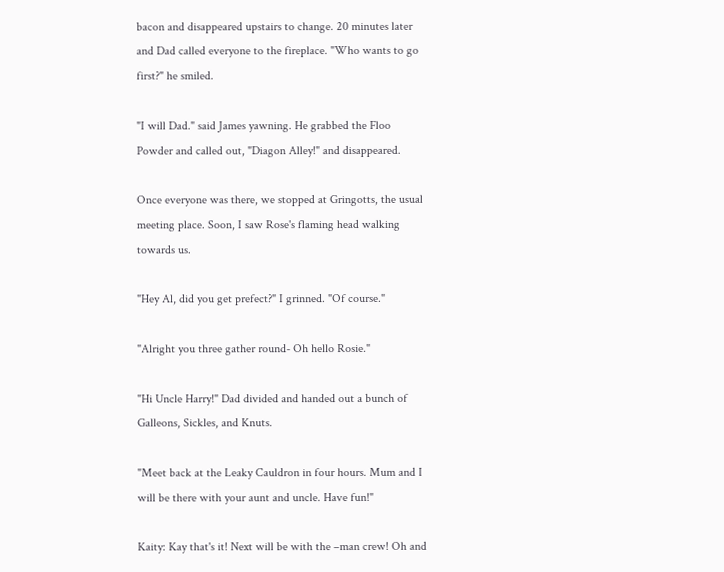bacon and disappeared upstairs to change. 20 minutes later and Dad called everyone to the fireplace. "Who wants to go first?" he smiled.

"I will Dad." said James yawning. He grabbed the Floo Powder and called out, "Diagon Alley!" and disappeared.

Once everyone was there, we stopped at Gringotts, the usual meeting place. Soon, I saw Rose's flaming head walking towards us.

"Hey Al, did you get prefect?" I grinned. "Of course."

"Alright you three gather round- Oh hello Rosie."

"Hi Uncle Harry!" Dad divided and handed out a bunch of Galleons, Sickles, and Knuts.

"Meet back at the Leaky Cauldron in four hours. Mum and I will be there with your aunt and uncle. Have fun!"

Kaity: Kay that's it! Next will be with the –man crew! Oh and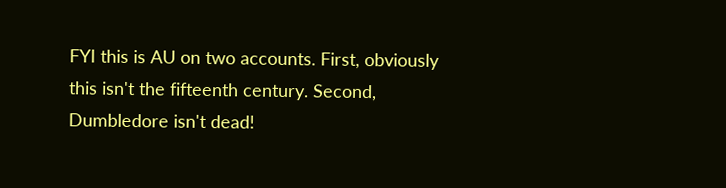FYI this is AU on two accounts. First, obviously this isn't the fifteenth century. Second, Dumbledore isn't dead!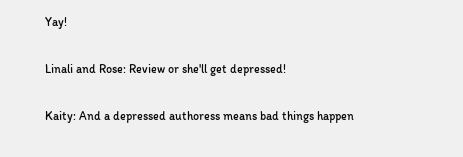Yay!

Linali and Rose: Review or she'll get depressed!

Kaity: And a depressed authoress means bad things happen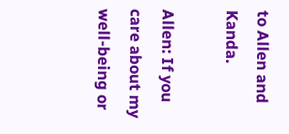to Allen and Kanda.

Allen: If you care about my well-being or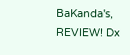BaKanda's, REVIEW! Dx